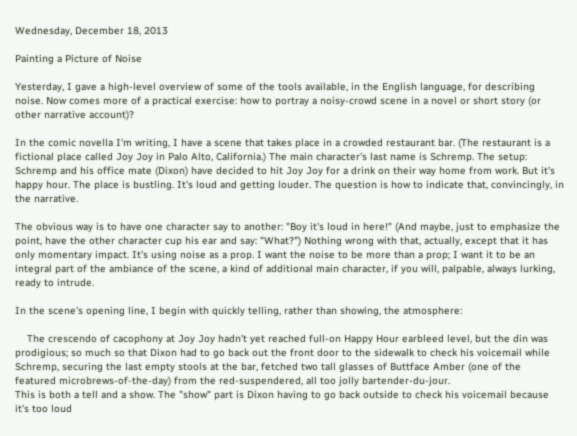Wednesday, December 18, 2013

Painting a Picture of Noise

Yesterday, I gave a high-level overview of some of the tools available, in the English language, for describing noise. Now comes more of a practical exercise: how to portray a noisy-crowd scene in a novel or short story (or other narrative account)?

In the comic novella I'm writing, I have a scene that takes place in a crowded restaurant bar. (The restaurant is a fictional place called Joy Joy in Palo Alto, California.) The main character's last name is Schremp. The setup: Schremp and his office mate (Dixon) have decided to hit Joy Joy for a drink on their way home from work. But it's happy hour. The place is bustling. It's loud and getting louder. The question is how to indicate that, convincingly, in the narrative.

The obvious way is to have one character say to another: "Boy it's loud in here!" (And maybe, just to emphasize the point, have the other character cup his ear and say: "What?") Nothing wrong with that, actually, except that it has only momentary impact. It's using noise as a prop. I want the noise to be more than a prop; I want it to be an integral part of the ambiance of the scene, a kind of additional main character, if you will, palpable, always lurking, ready to intrude.

In the scene's opening line, I begin with quickly telling, rather than showing, the atmosphere:

    The crescendo of cacophony at Joy Joy hadn't yet reached full-on Happy Hour earbleed level, but the din was prodigious; so much so that Dixon had to go back out the front door to the sidewalk to check his voicemail while Schremp, securing the last empty stools at the bar, fetched two tall glasses of Buttface Amber (one of the featured microbrews-of-the-day) from the red-suspendered, all too jolly bartender-du-jour.
This is both a tell and a show. The "show" part is Dixon having to go back outside to check his voicemail because it's too loud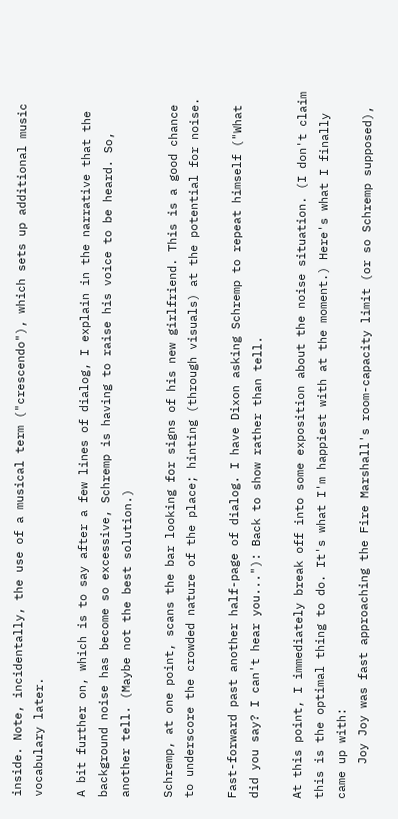inside. Note, incidentally, the use of a musical term ("crescendo"), which sets up additional music vocabulary later.

A bit further on, which is to say after a few lines of dialog, I explain in the narrative that the background noise has become so excessive, Schremp is having to raise his voice to be heard. So, another tell. (Maybe not the best solution.)

Schremp, at one point, scans the bar looking for signs of his new girlfriend. This is a good chance to underscore the crowded nature of the place; hinting (through visuals) at the potential for noise.

Fast-forward past another half-page of dialog. I have Dixon asking Schremp to repeat himself ("What did you say? I can't hear you..."): Back to show rather than tell.

At this point, I immediately break off into some exposition about the noise situation. (I don't claim this is the optimal thing to do. It's what I'm happiest with at the moment.) Here's what I finally came up with:
     Joy Joy was fast approaching the Fire Marshall's room-capacity limit (or so Schremp supposed),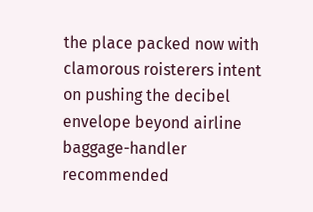the place packed now with clamorous roisterers intent on pushing the decibel envelope beyond airline baggage-handler recommended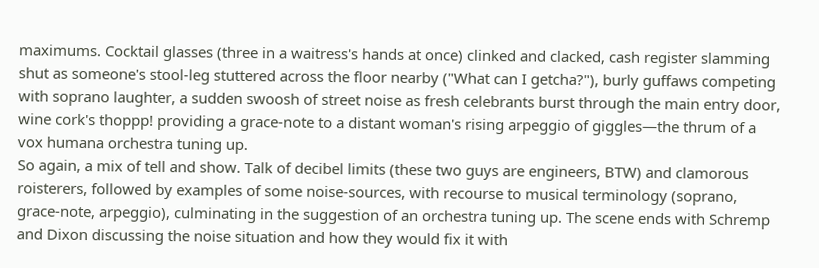maximums. Cocktail glasses (three in a waitress's hands at once) clinked and clacked, cash register slamming shut as someone's stool-leg stuttered across the floor nearby ("What can I getcha?"), burly guffaws competing with soprano laughter, a sudden swoosh of street noise as fresh celebrants burst through the main entry door, wine cork's thoppp! providing a grace-note to a distant woman's rising arpeggio of giggles—the thrum of a vox humana orchestra tuning up.
So again, a mix of tell and show. Talk of decibel limits (these two guys are engineers, BTW) and clamorous roisterers, followed by examples of some noise-sources, with recourse to musical terminology (soprano, grace-note, arpeggio), culminating in the suggestion of an orchestra tuning up. The scene ends with Schremp and Dixon discussing the noise situation and how they would fix it with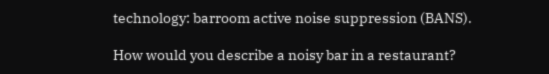technology: barroom active noise suppression (BANS).

How would you describe a noisy bar in a restaurant?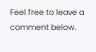Feel free to leave a comment below.